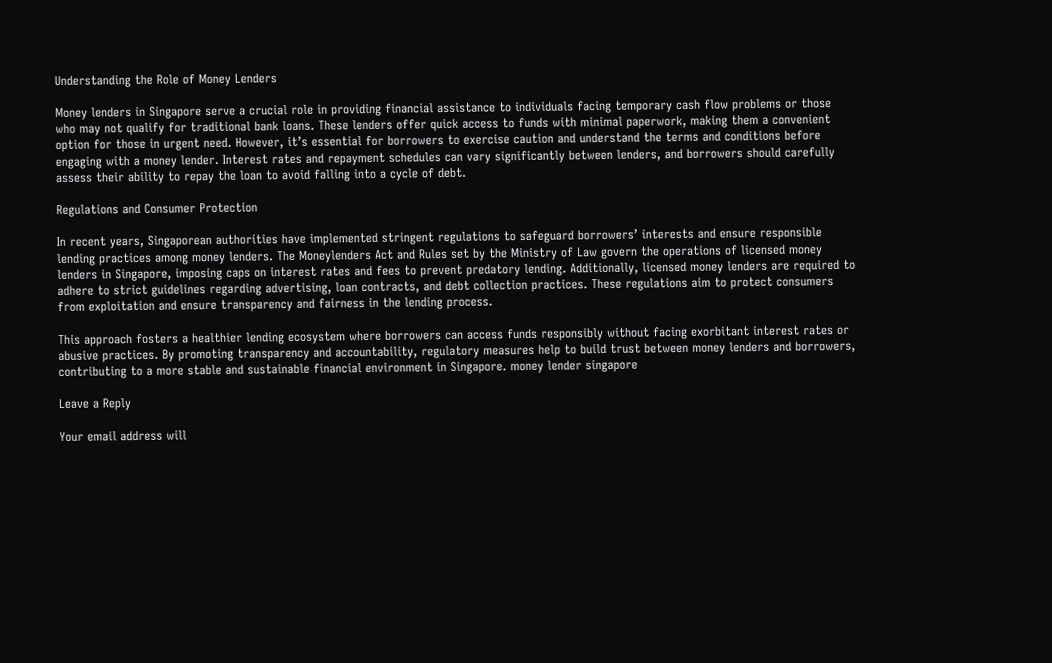Understanding the Role of Money Lenders

Money lenders in Singapore serve a crucial role in providing financial assistance to individuals facing temporary cash flow problems or those who may not qualify for traditional bank loans. These lenders offer quick access to funds with minimal paperwork, making them a convenient option for those in urgent need. However, it’s essential for borrowers to exercise caution and understand the terms and conditions before engaging with a money lender. Interest rates and repayment schedules can vary significantly between lenders, and borrowers should carefully assess their ability to repay the loan to avoid falling into a cycle of debt.

Regulations and Consumer Protection

In recent years, Singaporean authorities have implemented stringent regulations to safeguard borrowers’ interests and ensure responsible lending practices among money lenders. The Moneylenders Act and Rules set by the Ministry of Law govern the operations of licensed money lenders in Singapore, imposing caps on interest rates and fees to prevent predatory lending. Additionally, licensed money lenders are required to adhere to strict guidelines regarding advertising, loan contracts, and debt collection practices. These regulations aim to protect consumers from exploitation and ensure transparency and fairness in the lending process.

This approach fosters a healthier lending ecosystem where borrowers can access funds responsibly without facing exorbitant interest rates or abusive practices. By promoting transparency and accountability, regulatory measures help to build trust between money lenders and borrowers, contributing to a more stable and sustainable financial environment in Singapore. money lender singapore

Leave a Reply

Your email address will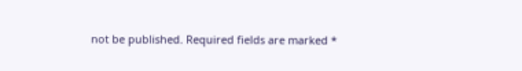not be published. Required fields are marked *